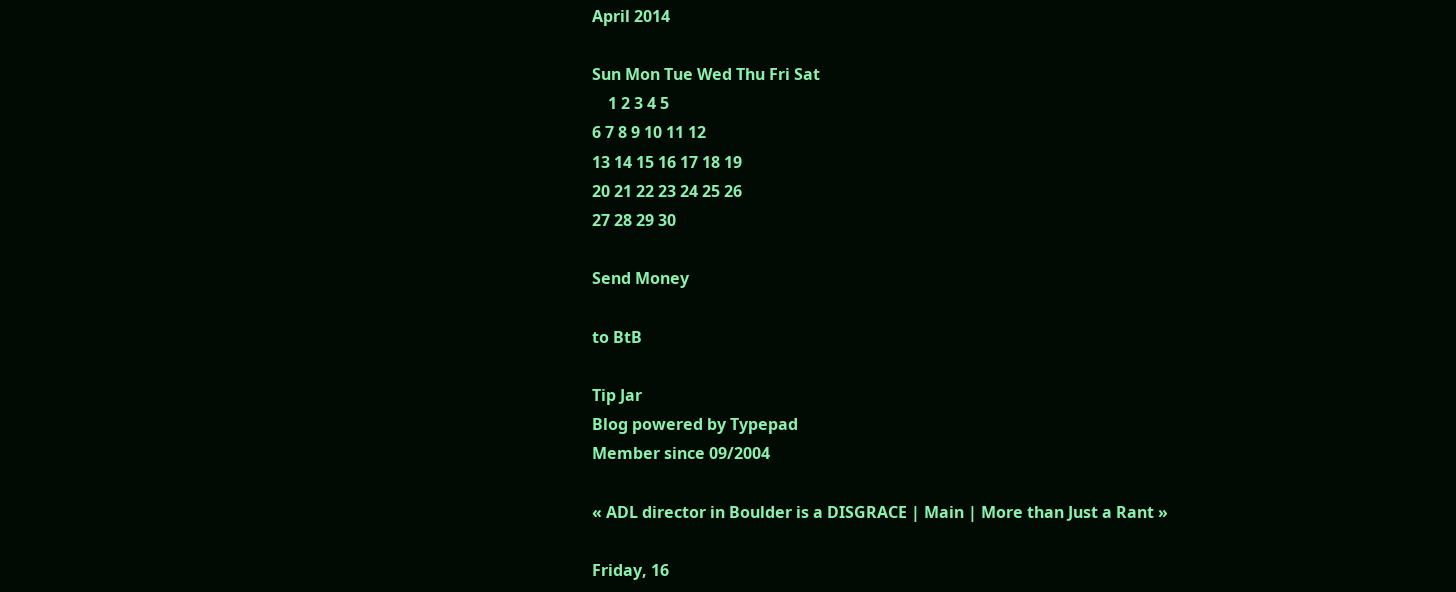April 2014

Sun Mon Tue Wed Thu Fri Sat
    1 2 3 4 5
6 7 8 9 10 11 12
13 14 15 16 17 18 19
20 21 22 23 24 25 26
27 28 29 30

Send Money

to BtB

Tip Jar
Blog powered by Typepad
Member since 09/2004

« ADL director in Boulder is a DISGRACE | Main | More than Just a Rant »

Friday, 16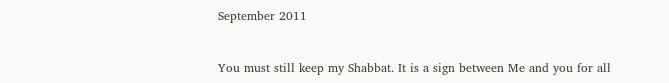September 2011


You must still keep my Shabbat. It is a sign between Me and you for all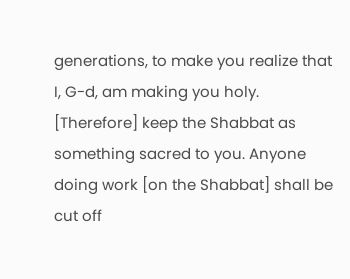generations, to make you realize that I, G-d, am making you holy. [Therefore] keep the Shabbat as something sacred to you. Anyone doing work [on the Shabbat] shall be cut off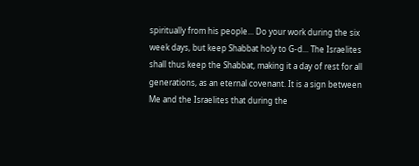spiritually from his people... Do your work during the six week days, but keep Shabbat holy to G-d... The Israelites shall thus keep the Shabbat, making it a day of rest for all generations, as an eternal covenant. It is a sign between Me and the Israelites that during the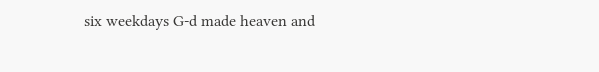six weekdays G-d made heaven and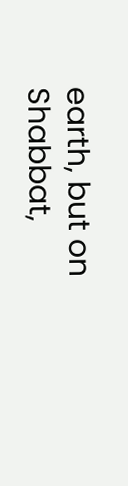earth, but on Shabbat,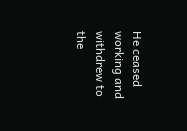He ceased working and withdrew to the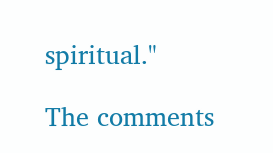spiritual."

The comments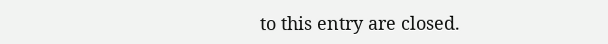to this entry are closed.